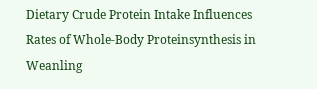Dietary Crude Protein Intake Influences Rates of Whole-Body Proteinsynthesis in Weanling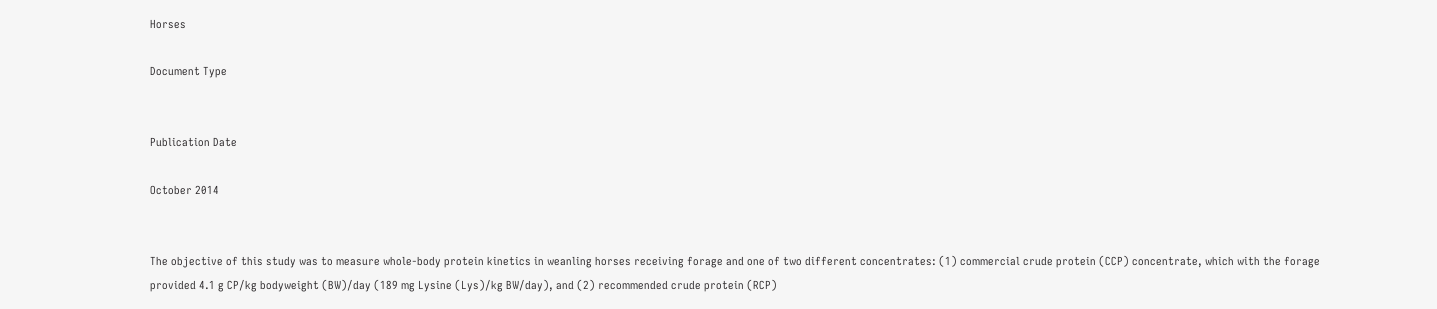Horses

Document Type


Publication Date

October 2014


The objective of this study was to measure whole-body protein kinetics in weanling horses receiving forage and one of two different concentrates: (1) commercial crude protein (CCP) concentrate, which with the forage provided 4.1 g CP/kg bodyweight (BW)/day (189 mg Lysine (Lys)/kg BW/day), and (2) recommended crude protein (RCP)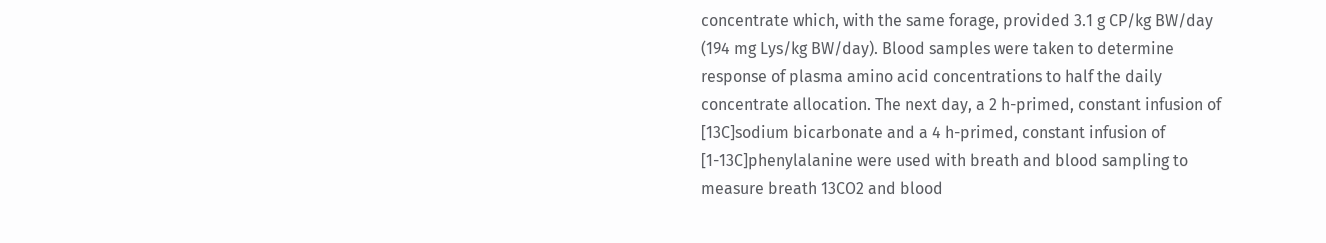concentrate which, with the same forage, provided 3.1 g CP/kg BW/day (194 mg Lys/kg BW/day). Blood samples were taken to determine response of plasma amino acid concentrations to half the daily concentrate allocation. The next day, a 2 h-primed, constant infusion of [13C]sodium bicarbonate and a 4 h-primed, constant infusion of [1-13C]phenylalanine were used with breath and blood sampling to measure breath 13CO2 and blood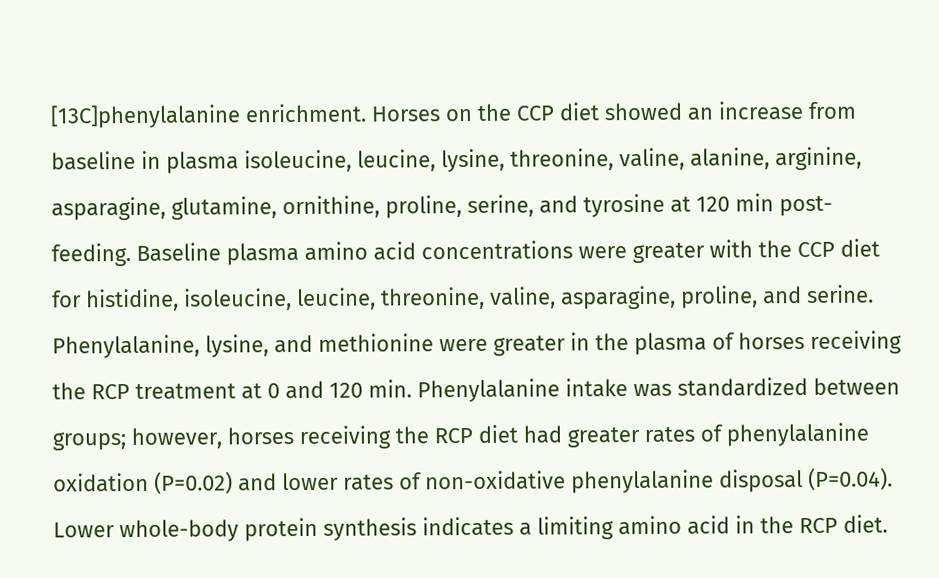[13C]phenylalanine enrichment. Horses on the CCP diet showed an increase from baseline in plasma isoleucine, leucine, lysine, threonine, valine, alanine, arginine, asparagine, glutamine, ornithine, proline, serine, and tyrosine at 120 min post-feeding. Baseline plasma amino acid concentrations were greater with the CCP diet for histidine, isoleucine, leucine, threonine, valine, asparagine, proline, and serine. Phenylalanine, lysine, and methionine were greater in the plasma of horses receiving the RCP treatment at 0 and 120 min. Phenylalanine intake was standardized between groups; however, horses receiving the RCP diet had greater rates of phenylalanine oxidation (P=0.02) and lower rates of non-oxidative phenylalanine disposal (P=0.04). Lower whole-body protein synthesis indicates a limiting amino acid in the RCP diet.